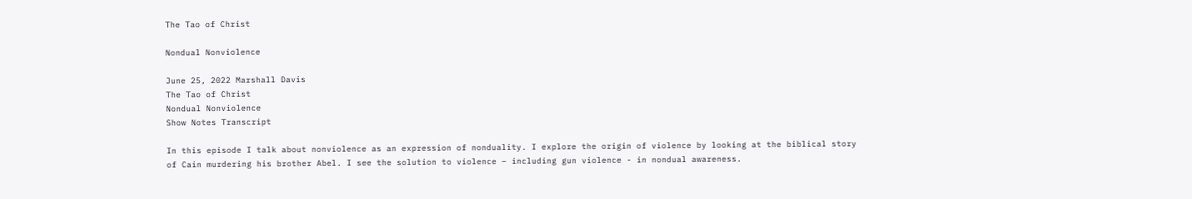The Tao of Christ

Nondual Nonviolence

June 25, 2022 Marshall Davis
The Tao of Christ
Nondual Nonviolence
Show Notes Transcript

In this episode I talk about nonviolence as an expression of nonduality. I explore the origin of violence by looking at the biblical story of Cain murdering his brother Abel. I see the solution to violence – including gun violence - in nondual awareness.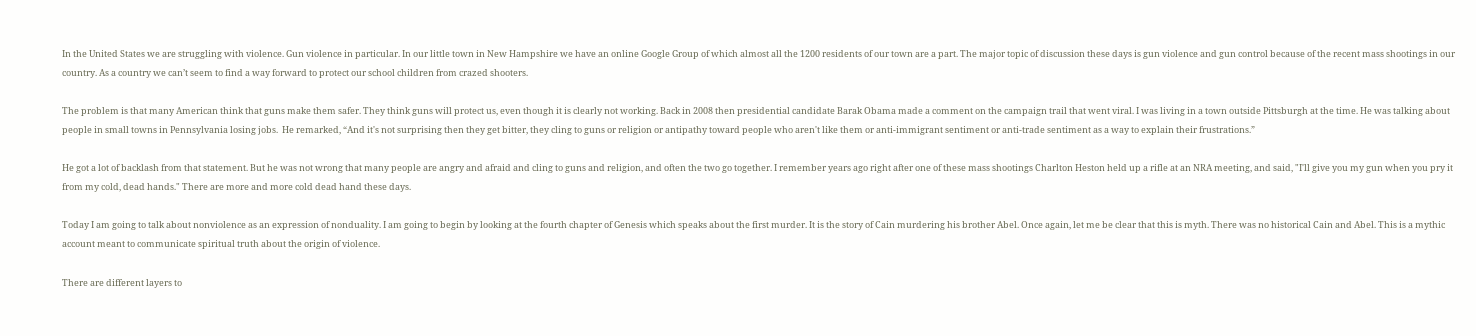In the United States we are struggling with violence. Gun violence in particular. In our little town in New Hampshire we have an online Google Group of which almost all the 1200 residents of our town are a part. The major topic of discussion these days is gun violence and gun control because of the recent mass shootings in our country. As a country we can’t seem to find a way forward to protect our school children from crazed shooters.

The problem is that many American think that guns make them safer. They think guns will protect us, even though it is clearly not working. Back in 2008 then presidential candidate Barak Obama made a comment on the campaign trail that went viral. I was living in a town outside Pittsburgh at the time. He was talking about people in small towns in Pennsylvania losing jobs.  He remarked, “And it's not surprising then they get bitter, they cling to guns or religion or antipathy toward people who aren't like them or anti-immigrant sentiment or anti-trade sentiment as a way to explain their frustrations.”

He got a lot of backlash from that statement. But he was not wrong that many people are angry and afraid and cling to guns and religion, and often the two go together. I remember years ago right after one of these mass shootings Charlton Heston held up a rifle at an NRA meeting, and said, "I'll give you my gun when you pry it from my cold, dead hands." There are more and more cold dead hand these days.

Today I am going to talk about nonviolence as an expression of nonduality. I am going to begin by looking at the fourth chapter of Genesis which speaks about the first murder. It is the story of Cain murdering his brother Abel. Once again, let me be clear that this is myth. There was no historical Cain and Abel. This is a mythic account meant to communicate spiritual truth about the origin of violence.

There are different layers to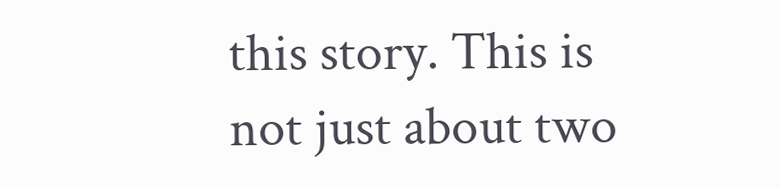this story. This is not just about two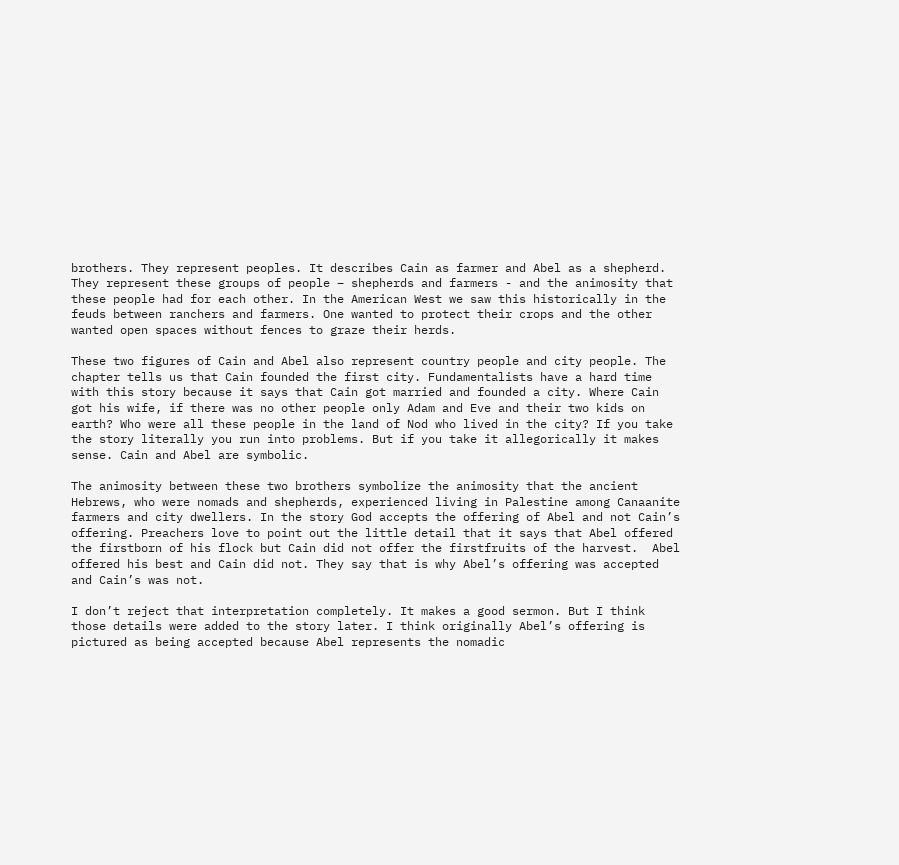brothers. They represent peoples. It describes Cain as farmer and Abel as a shepherd. They represent these groups of people – shepherds and farmers - and the animosity that these people had for each other. In the American West we saw this historically in the feuds between ranchers and farmers. One wanted to protect their crops and the other wanted open spaces without fences to graze their herds.

These two figures of Cain and Abel also represent country people and city people. The chapter tells us that Cain founded the first city. Fundamentalists have a hard time with this story because it says that Cain got married and founded a city. Where Cain got his wife, if there was no other people only Adam and Eve and their two kids on earth? Who were all these people in the land of Nod who lived in the city? If you take the story literally you run into problems. But if you take it allegorically it makes sense. Cain and Abel are symbolic.

The animosity between these two brothers symbolize the animosity that the ancient Hebrews, who were nomads and shepherds, experienced living in Palestine among Canaanite farmers and city dwellers. In the story God accepts the offering of Abel and not Cain’s offering. Preachers love to point out the little detail that it says that Abel offered the firstborn of his flock but Cain did not offer the firstfruits of the harvest.  Abel offered his best and Cain did not. They say that is why Abel’s offering was accepted and Cain’s was not.

I don’t reject that interpretation completely. It makes a good sermon. But I think those details were added to the story later. I think originally Abel’s offering is pictured as being accepted because Abel represents the nomadic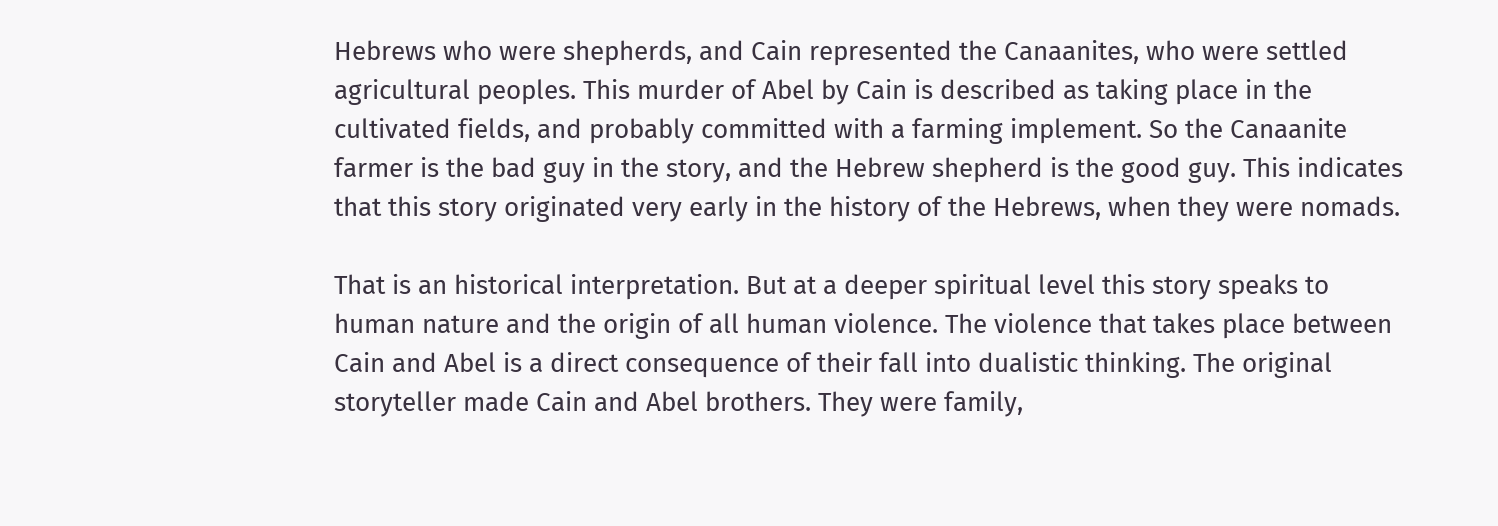Hebrews who were shepherds, and Cain represented the Canaanites, who were settled agricultural peoples. This murder of Abel by Cain is described as taking place in the cultivated fields, and probably committed with a farming implement. So the Canaanite farmer is the bad guy in the story, and the Hebrew shepherd is the good guy. This indicates that this story originated very early in the history of the Hebrews, when they were nomads.

That is an historical interpretation. But at a deeper spiritual level this story speaks to human nature and the origin of all human violence. The violence that takes place between Cain and Abel is a direct consequence of their fall into dualistic thinking. The original storyteller made Cain and Abel brothers. They were family,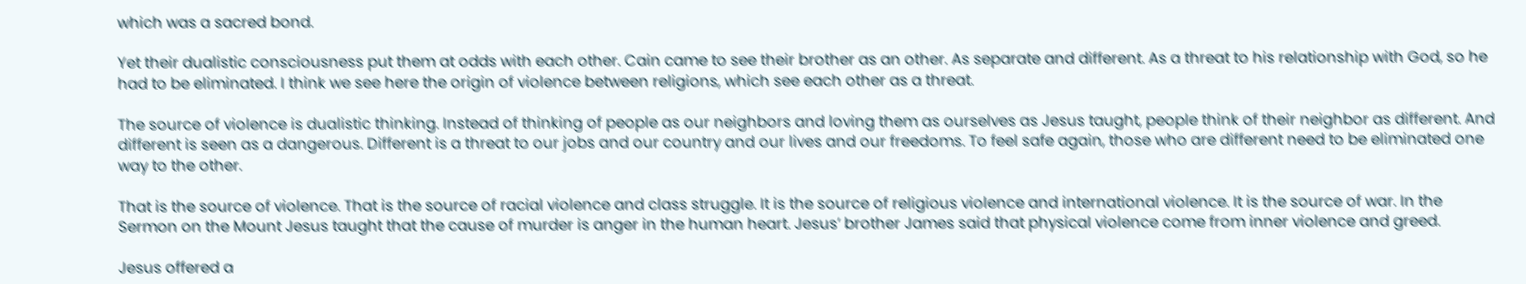which was a sacred bond.

Yet their dualistic consciousness put them at odds with each other. Cain came to see their brother as an other. As separate and different. As a threat to his relationship with God, so he had to be eliminated. I think we see here the origin of violence between religions, which see each other as a threat.

The source of violence is dualistic thinking. Instead of thinking of people as our neighbors and loving them as ourselves as Jesus taught, people think of their neighbor as different. And different is seen as a dangerous. Different is a threat to our jobs and our country and our lives and our freedoms. To feel safe again, those who are different need to be eliminated one way to the other.

That is the source of violence. That is the source of racial violence and class struggle. It is the source of religious violence and international violence. It is the source of war. In the Sermon on the Mount Jesus taught that the cause of murder is anger in the human heart. Jesus’ brother James said that physical violence come from inner violence and greed.

Jesus offered a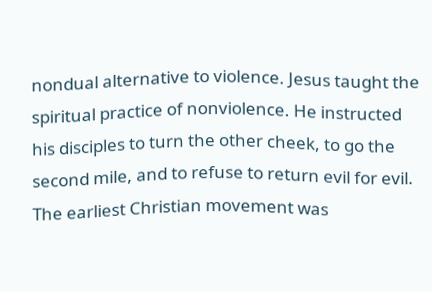nondual alternative to violence. Jesus taught the spiritual practice of nonviolence. He instructed his disciples to turn the other cheek, to go the second mile, and to refuse to return evil for evil. The earliest Christian movement was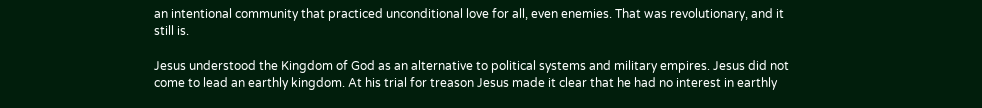an intentional community that practiced unconditional love for all, even enemies. That was revolutionary, and it still is.

Jesus understood the Kingdom of God as an alternative to political systems and military empires. Jesus did not come to lead an earthly kingdom. At his trial for treason Jesus made it clear that he had no interest in earthly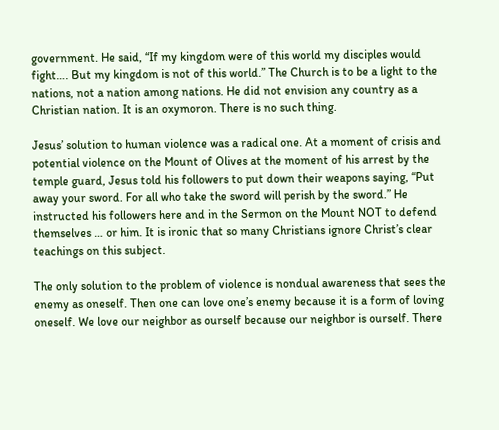government. He said, “If my kingdom were of this world my disciples would fight…. But my kingdom is not of this world.” The Church is to be a light to the nations, not a nation among nations. He did not envision any country as a Christian nation. It is an oxymoron. There is no such thing.

Jesus’ solution to human violence was a radical one. At a moment of crisis and potential violence on the Mount of Olives at the moment of his arrest by the temple guard, Jesus told his followers to put down their weapons saying, “Put away your sword. For all who take the sword will perish by the sword.” He instructed his followers here and in the Sermon on the Mount NOT to defend themselves … or him. It is ironic that so many Christians ignore Christ’s clear teachings on this subject.

The only solution to the problem of violence is nondual awareness that sees the enemy as oneself. Then one can love one’s enemy because it is a form of loving oneself. We love our neighbor as ourself because our neighbor is ourself. There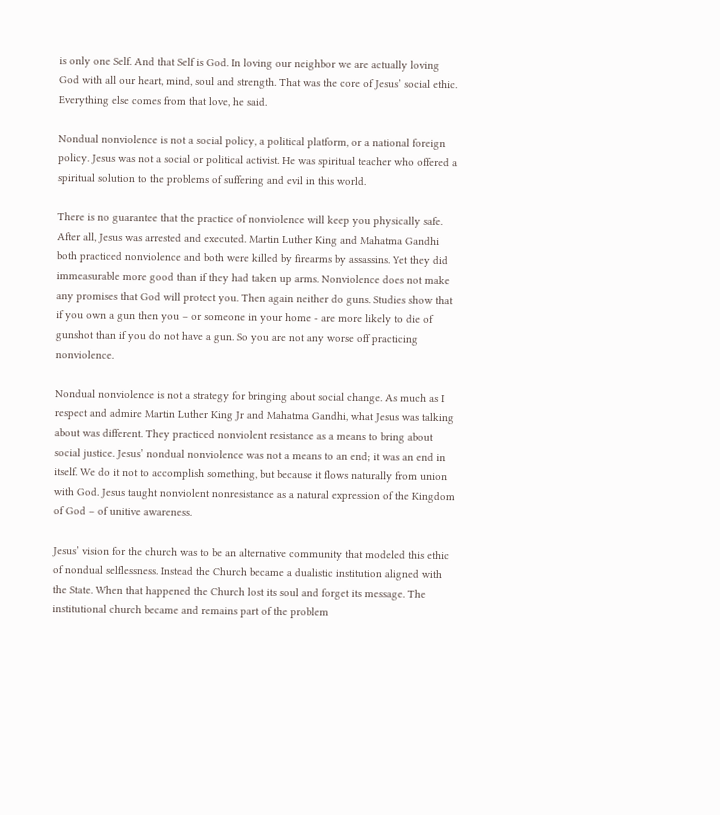is only one Self. And that Self is God. In loving our neighbor we are actually loving God with all our heart, mind, soul and strength. That was the core of Jesus’ social ethic. Everything else comes from that love, he said.

Nondual nonviolence is not a social policy, a political platform, or a national foreign policy. Jesus was not a social or political activist. He was spiritual teacher who offered a spiritual solution to the problems of suffering and evil in this world.

There is no guarantee that the practice of nonviolence will keep you physically safe. After all, Jesus was arrested and executed. Martin Luther King and Mahatma Gandhi both practiced nonviolence and both were killed by firearms by assassins. Yet they did immeasurable more good than if they had taken up arms. Nonviolence does not make any promises that God will protect you. Then again neither do guns. Studies show that if you own a gun then you – or someone in your home - are more likely to die of gunshot than if you do not have a gun. So you are not any worse off practicing nonviolence.

Nondual nonviolence is not a strategy for bringing about social change. As much as I respect and admire Martin Luther King Jr and Mahatma Gandhi, what Jesus was talking about was different. They practiced nonviolent resistance as a means to bring about social justice. Jesus’ nondual nonviolence was not a means to an end; it was an end in itself. We do it not to accomplish something, but because it flows naturally from union with God. Jesus taught nonviolent nonresistance as a natural expression of the Kingdom of God – of unitive awareness.

Jesus’ vision for the church was to be an alternative community that modeled this ethic of nondual selflessness. Instead the Church became a dualistic institution aligned with the State. When that happened the Church lost its soul and forget its message. The institutional church became and remains part of the problem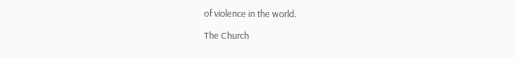of violence in the world.

The Church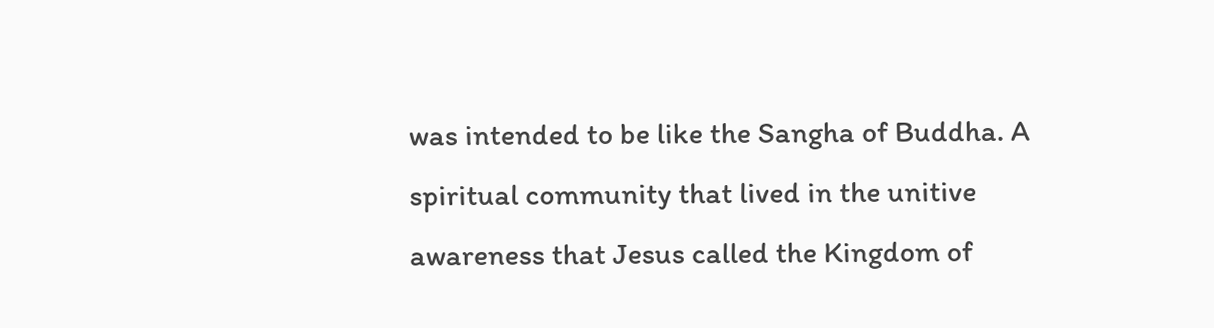was intended to be like the Sangha of Buddha. A spiritual community that lived in the unitive awareness that Jesus called the Kingdom of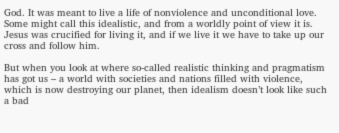God. It was meant to live a life of nonviolence and unconditional love. Some might call this idealistic, and from a worldly point of view it is. Jesus was crucified for living it, and if we live it we have to take up our cross and follow him.

But when you look at where so-called realistic thinking and pragmatism has got us – a world with societies and nations filled with violence, which is now destroying our planet, then idealism doesn’t look like such a bad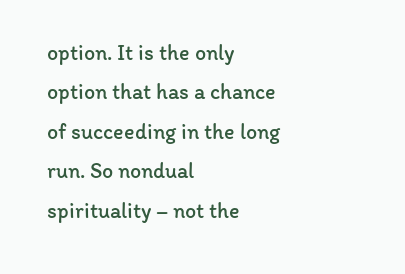option. It is the only option that has a chance of succeeding in the long run. So nondual spirituality – not the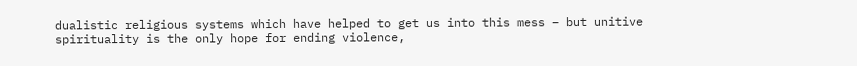dualistic religious systems which have helped to get us into this mess – but unitive spirituality is the only hope for ending violence,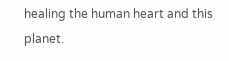healing the human heart and this planet.